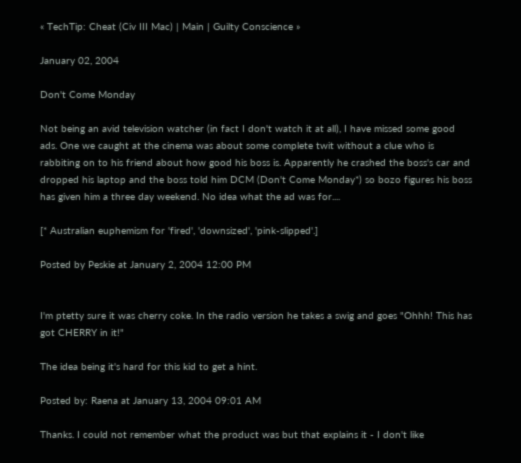« TechTip: Cheat (Civ III Mac) | Main | Guilty Conscience »

January 02, 2004

Don't Come Monday

Not being an avid television watcher (in fact I don't watch it at all), I have missed some good ads. One we caught at the cinema was about some complete twit without a clue who is rabbiting on to his friend about how good his boss is. Apparently he crashed the boss's car and dropped his laptop and the boss told him DCM (Don't Come Monday*) so bozo figures his boss has given him a three day weekend. No idea what the ad was for....

[* Australian euphemism for 'fired', 'downsized', 'pink-slipped'.]

Posted by Peskie at January 2, 2004 12:00 PM


I'm ptetty sure it was cherry coke. In the radio version he takes a swig and goes "Ohhh! This has got CHERRY in it!"

The idea being it's hard for this kid to get a hint.

Posted by: Raena at January 13, 2004 09:01 AM

Thanks. I could not remember what the product was but that explains it - I don't like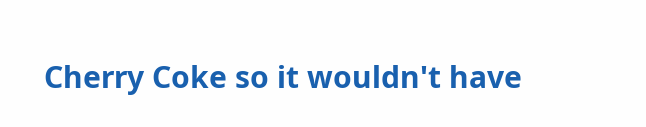Cherry Coke so it wouldn't have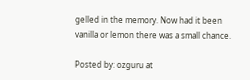gelled in the memory. Now had it been vanilla or lemon there was a small chance.

Posted by: ozguru at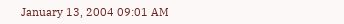January 13, 2004 09:01 AM